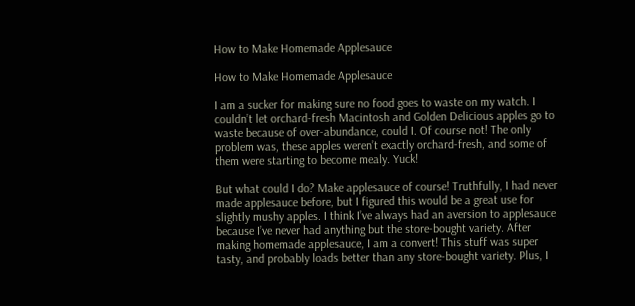How to Make Homemade Applesauce

How to Make Homemade Applesauce

I am a sucker for making sure no food goes to waste on my watch. I couldn’t let orchard-fresh Macintosh and Golden Delicious apples go to waste because of over-abundance, could I. Of course not! The only problem was, these apples weren’t exactly orchard-fresh, and some of them were starting to become mealy. Yuck!

But what could I do? Make applesauce of course! Truthfully, I had never made applesauce before, but I figured this would be a great use for slightly mushy apples. I think I’ve always had an aversion to applesauce because I’ve never had anything but the store-bought variety. After making homemade applesauce, I am a convert! This stuff was super tasty, and probably loads better than any store-bought variety. Plus, I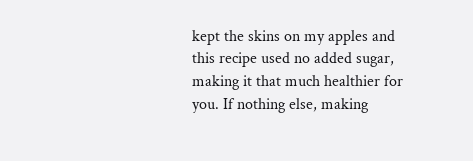kept the skins on my apples and this recipe used no added sugar, making it that much healthier for you. If nothing else, making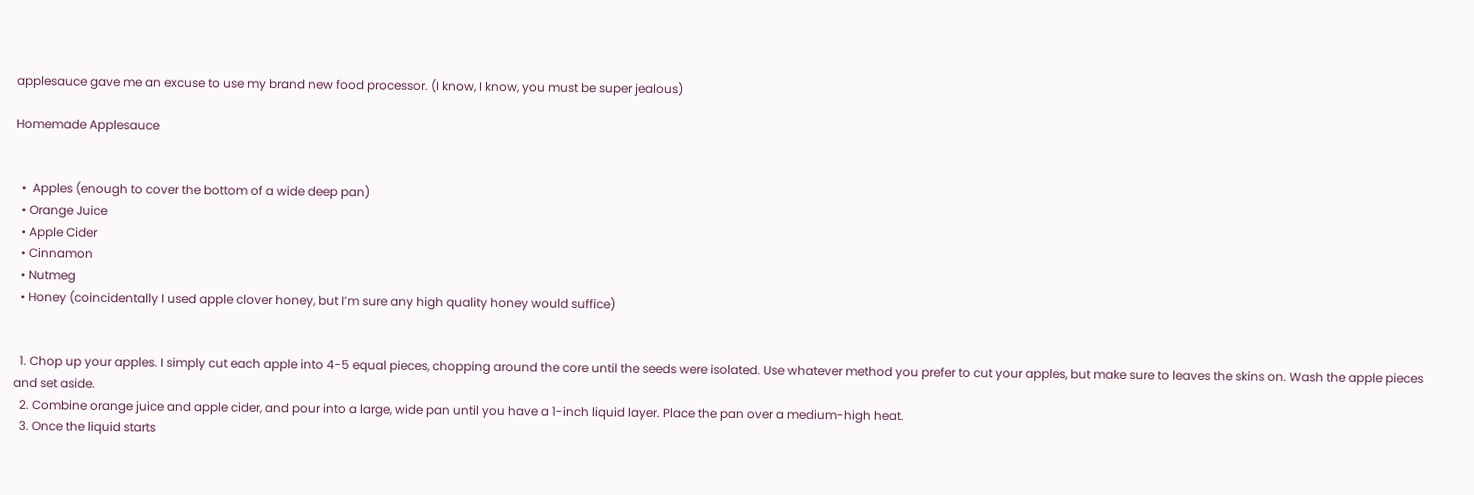applesauce gave me an excuse to use my brand new food processor. (I know, I know, you must be super jealous)

Homemade Applesauce


  •  Apples (enough to cover the bottom of a wide deep pan)
  • Orange Juice
  • Apple Cider
  • Cinnamon
  • Nutmeg
  • Honey (coincidentally I used apple clover honey, but I’m sure any high quality honey would suffice)


  1. Chop up your apples. I simply cut each apple into 4-5 equal pieces, chopping around the core until the seeds were isolated. Use whatever method you prefer to cut your apples, but make sure to leaves the skins on. Wash the apple pieces and set aside.
  2. Combine orange juice and apple cider, and pour into a large, wide pan until you have a 1-inch liquid layer. Place the pan over a medium-high heat.
  3. Once the liquid starts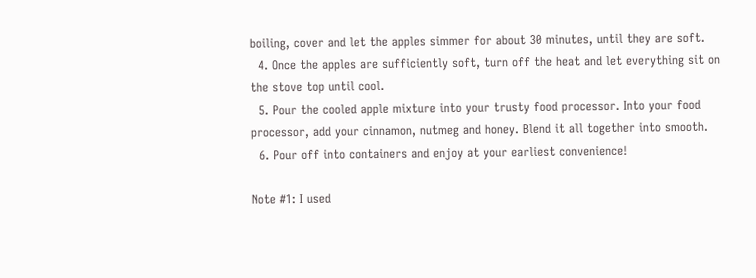boiling, cover and let the apples simmer for about 30 minutes, until they are soft.
  4. Once the apples are sufficiently soft, turn off the heat and let everything sit on the stove top until cool.
  5. Pour the cooled apple mixture into your trusty food processor. Into your food processor, add your cinnamon, nutmeg and honey. Blend it all together into smooth.
  6. Pour off into containers and enjoy at your earliest convenience!

Note #1: I used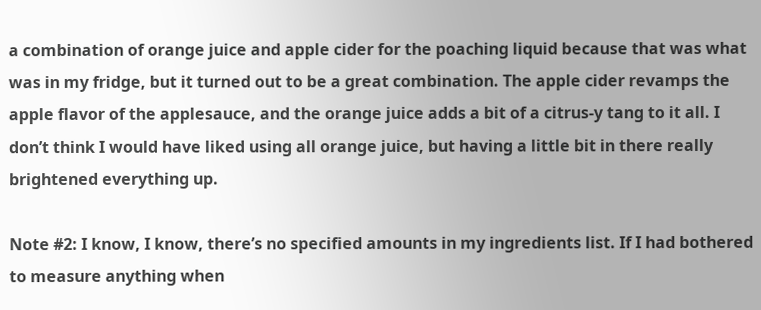a combination of orange juice and apple cider for the poaching liquid because that was what was in my fridge, but it turned out to be a great combination. The apple cider revamps the apple flavor of the applesauce, and the orange juice adds a bit of a citrus-y tang to it all. I don’t think I would have liked using all orange juice, but having a little bit in there really brightened everything up.

Note #2: I know, I know, there’s no specified amounts in my ingredients list. If I had bothered to measure anything when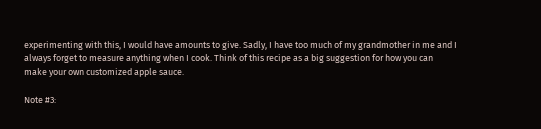experimenting with this, I would have amounts to give. Sadly, I have too much of my grandmother in me and I always forget to measure anything when I cook. Think of this recipe as a big suggestion for how you can make your own customized apple sauce.

Note #3: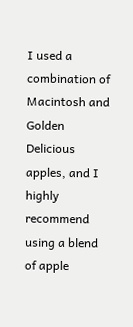I used a combination of Macintosh and Golden Delicious apples, and I highly recommend using a blend of apple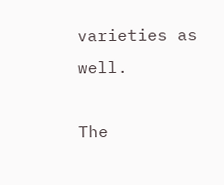varieties as well.

The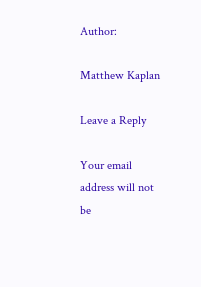Author:

Matthew Kaplan

Leave a Reply

Your email address will not be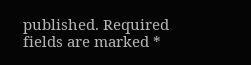published. Required fields are marked *